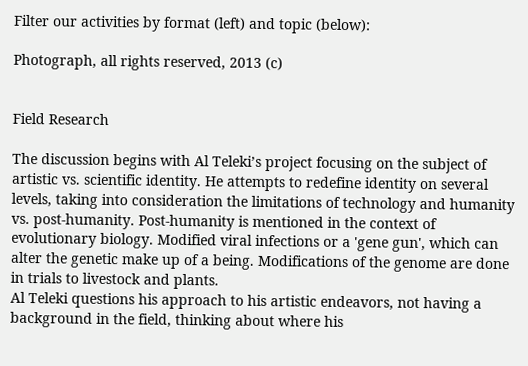Filter our activities by format (left) and topic (below):

Photograph, all rights reserved, 2013 (c)


Field Research

The discussion begins with Al Teleki’s project focusing on the subject of artistic vs. scientific identity. He attempts to redefine identity on several levels, taking into consideration the limitations of technology and humanity vs. post-humanity. Post-humanity is mentioned in the context of evolutionary biology. Modified viral infections or a 'gene gun', which can alter the genetic make up of a being. Modifications of the genome are done in trials to livestock and plants.
Al Teleki questions his approach to his artistic endeavors, not having a background in the field, thinking about where his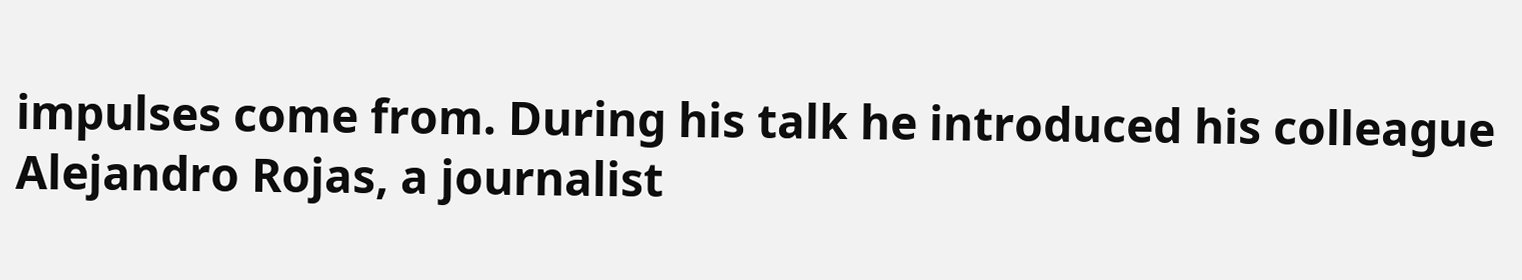impulses come from. During his talk he introduced his colleague Alejandro Rojas, a journalist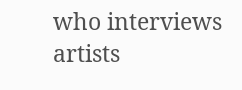who interviews artists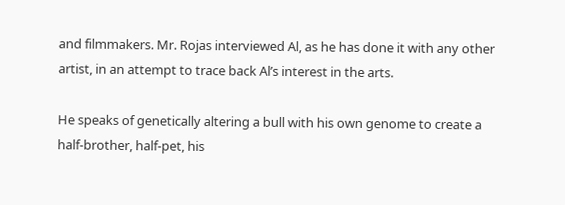and filmmakers. Mr. Rojas interviewed Al, as he has done it with any other artist, in an attempt to trace back Al’s interest in the arts.

He speaks of genetically altering a bull with his own genome to create a half-brother, half-pet, his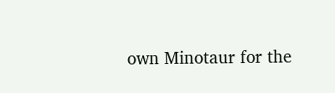own Minotaur for the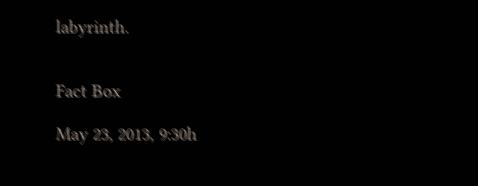labyrinth.


Fact Box

May 23, 2013, 9:30h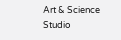Art & Science Studio